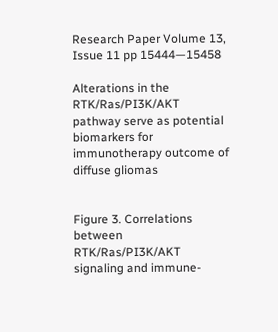Research Paper Volume 13, Issue 11 pp 15444—15458

Alterations in the RTK/Ras/PI3K/AKT pathway serve as potential biomarkers for immunotherapy outcome of diffuse gliomas


Figure 3. Correlations between RTK/Ras/PI3K/AKT signaling and immune-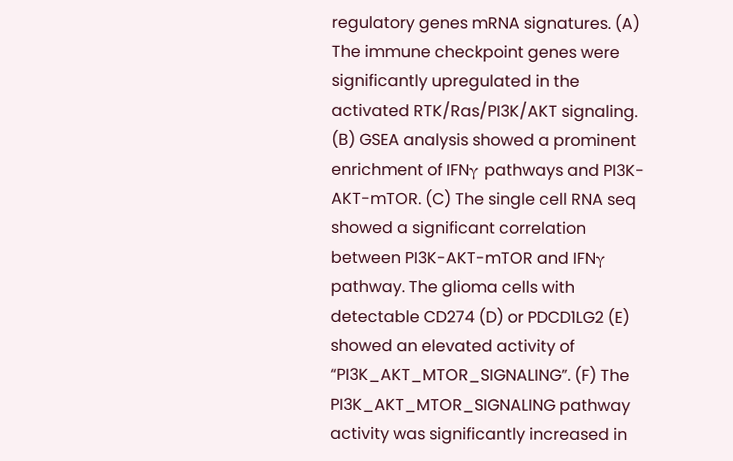regulatory genes mRNA signatures. (A) The immune checkpoint genes were significantly upregulated in the activated RTK/Ras/PI3K/AKT signaling. (B) GSEA analysis showed a prominent enrichment of IFNγ pathways and PI3K-AKT-mTOR. (C) The single cell RNA seq showed a significant correlation between PI3K-AKT-mTOR and IFNγ pathway. The glioma cells with detectable CD274 (D) or PDCD1LG2 (E) showed an elevated activity of “PI3K_AKT_MTOR_SIGNALING”. (F) The PI3K_AKT_MTOR_SIGNALING pathway activity was significantly increased in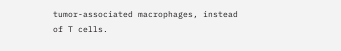tumor-associated macrophages, instead of T cells.